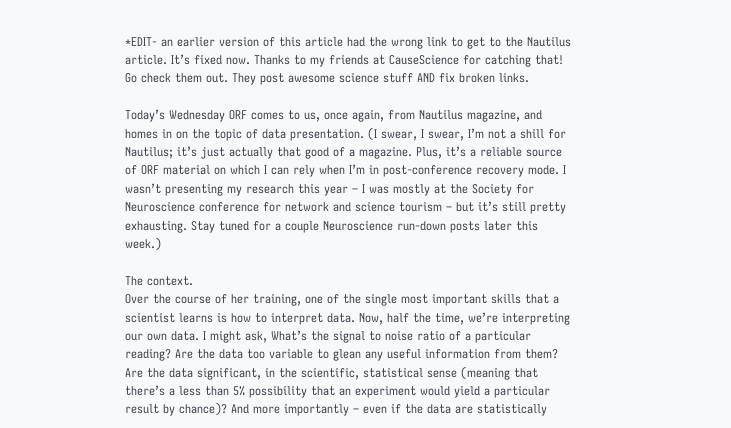*EDIT- an earlier version of this article had the wrong link to get to the Nautilus article. It’s fixed now. Thanks to my friends at CauseScience for catching that! Go check them out. They post awesome science stuff AND fix broken links.

Today’s Wednesday ORF comes to us, once again, from Nautilus magazine, and homes in on the topic of data presentation. (I swear, I swear, I’m not a shill for Nautilus; it’s just actually that good of a magazine. Plus, it’s a reliable source of ORF material on which I can rely when I’m in post-conference recovery mode. I wasn’t presenting my research this year – I was mostly at the Society for Neuroscience conference for network and science tourism – but it’s still pretty exhausting. Stay tuned for a couple Neuroscience run-down posts later this week.)

The context.
Over the course of her training, one of the single most important skills that a scientist learns is how to interpret data. Now, half the time, we’re interpreting our own data. I might ask, What’s the signal to noise ratio of a particular reading? Are the data too variable to glean any useful information from them? Are the data significant, in the scientific, statistical sense (meaning that there’s a less than 5% possibility that an experiment would yield a particular result by chance)? And more importantly – even if the data are statistically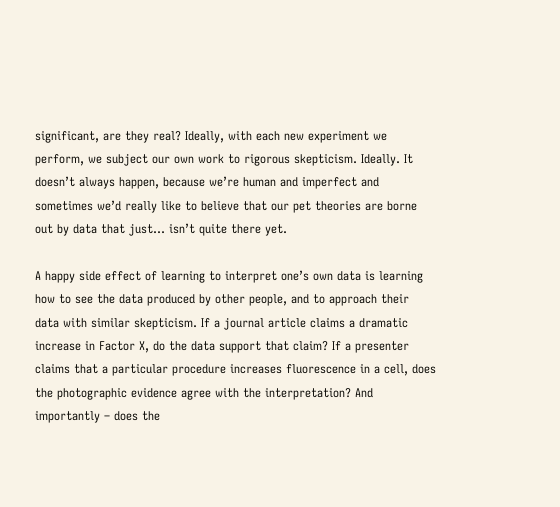significant, are they real? Ideally, with each new experiment we perform, we subject our own work to rigorous skepticism. Ideally. It doesn’t always happen, because we’re human and imperfect and sometimes we’d really like to believe that our pet theories are borne out by data that just… isn’t quite there yet.

A happy side effect of learning to interpret one’s own data is learning how to see the data produced by other people, and to approach their data with similar skepticism. If a journal article claims a dramatic increase in Factor X, do the data support that claim? If a presenter claims that a particular procedure increases fluorescence in a cell, does the photographic evidence agree with the interpretation? And importantly – does the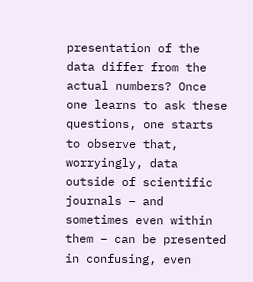presentation of the data differ from the actual numbers? Once one learns to ask these questions, one starts to observe that, worryingly, data outside of scientific journals – and sometimes even within them – can be presented in confusing, even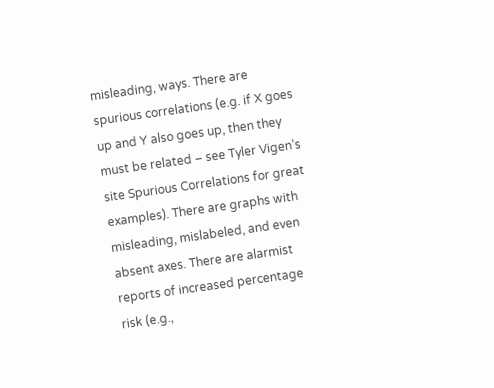misleading, ways. There are spurious correlations (e.g. if X goes up and Y also goes up, then they must be related – see Tyler Vigen’s site Spurious Correlations for great examples). There are graphs with misleading, mislabeled, and even absent axes. There are alarmist reports of increased percentage risk (e.g.,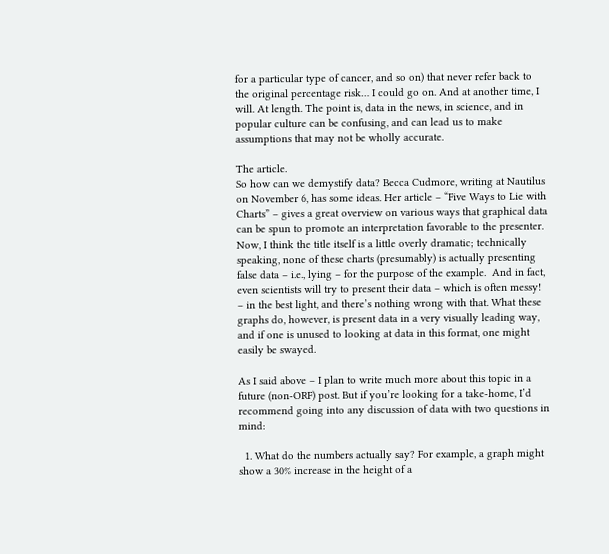for a particular type of cancer, and so on) that never refer back to the original percentage risk… I could go on. And at another time, I will. At length. The point is, data in the news, in science, and in popular culture can be confusing, and can lead us to make assumptions that may not be wholly accurate.

The article.
So how can we demystify data? Becca Cudmore, writing at Nautilus on November 6, has some ideas. Her article – “Five Ways to Lie with Charts” – gives a great overview on various ways that graphical data can be spun to promote an interpretation favorable to the presenter. Now, I think the title itself is a little overly dramatic; technically speaking, none of these charts (presumably) is actually presenting false data – i.e., lying – for the purpose of the example.  And in fact, even scientists will try to present their data – which is often messy! – in the best light, and there’s nothing wrong with that. What these graphs do, however, is present data in a very visually leading way, and if one is unused to looking at data in this format, one might easily be swayed.

As I said above – I plan to write much more about this topic in a future (non-ORF) post. But if you’re looking for a take-home, I’d recommend going into any discussion of data with two questions in mind:

  1. What do the numbers actually say? For example, a graph might show a 30% increase in the height of a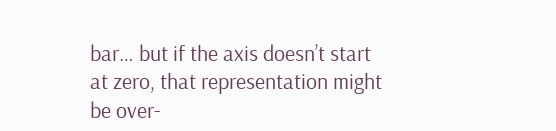bar… but if the axis doesn’t start at zero, that representation might be over-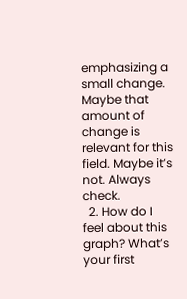emphasizing a small change. Maybe that amount of change is relevant for this field. Maybe it’s not. Always check.
  2. How do I feel about this graph? What’s your first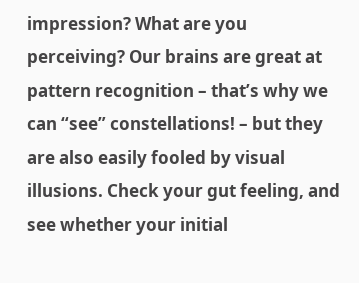impression? What are you perceiving? Our brains are great at pattern recognition – that’s why we can “see” constellations! – but they are also easily fooled by visual illusions. Check your gut feeling, and see whether your initial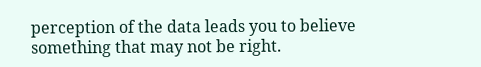perception of the data leads you to believe something that may not be right.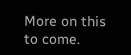More on this to come.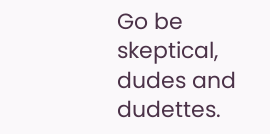Go be skeptical, dudes and dudettes.